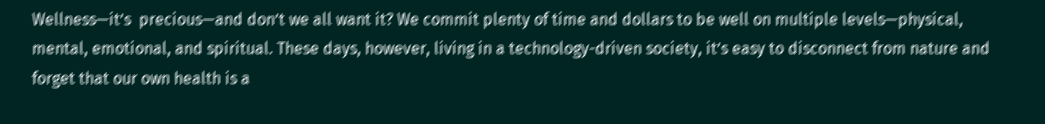Wellness—it’s  precious—and don’t we all want it? We commit plenty of time and dollars to be well on multiple levels—physical, mental, emotional, and spiritual. These days, however, living in a technology-driven society, it’s easy to disconnect from nature and forget that our own health is a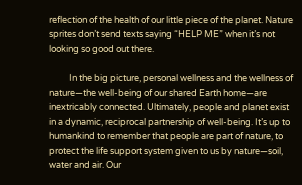reflection of the health of our little piece of the planet. Nature sprites don’t send texts saying “HELP ME” when it’s not looking so good out there.

          In the big picture, personal wellness and the wellness of nature—the well-being of our shared Earth home—are inextricably connected. Ultimately, people and planet exist in a dynamic, reciprocal partnership of well-being. It’s up to humankind to remember that people are part of nature, to  protect the life support system given to us by nature—soil, water and air. Our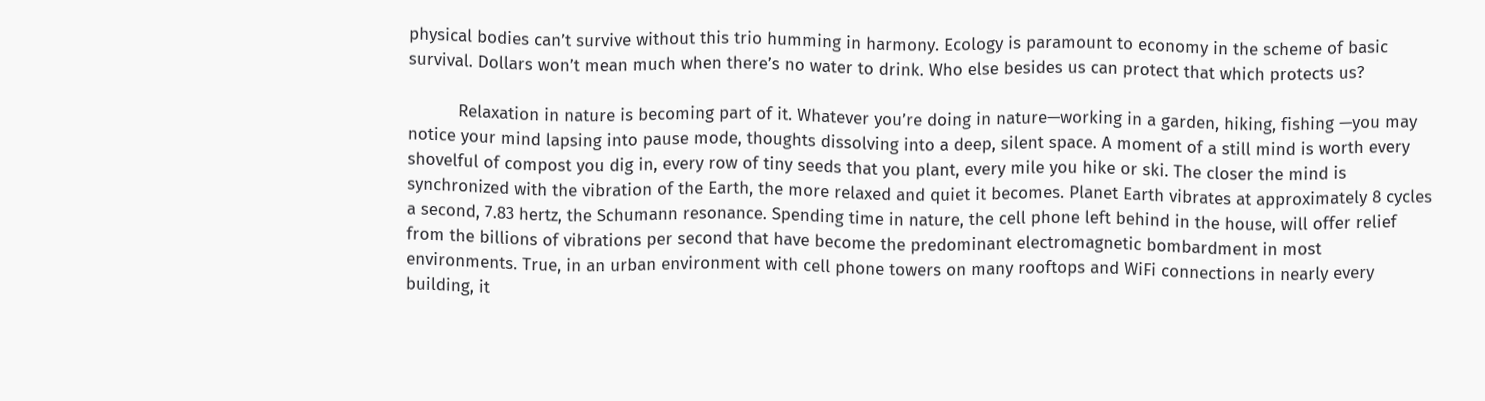physical bodies can’t survive without this trio humming in harmony. Ecology is paramount to economy in the scheme of basic survival. Dollars won’t mean much when there’s no water to drink. Who else besides us can protect that which protects us?

          Relaxation in nature is becoming part of it. Whatever you’re doing in nature—working in a garden, hiking, fishing —you may notice your mind lapsing into pause mode, thoughts dissolving into a deep, silent space. A moment of a still mind is worth every shovelful of compost you dig in, every row of tiny seeds that you plant, every mile you hike or ski. The closer the mind is synchronized with the vibration of the Earth, the more relaxed and quiet it becomes. Planet Earth vibrates at approximately 8 cycles a second, 7.83 hertz, the Schumann resonance. Spending time in nature, the cell phone left behind in the house, will offer relief from the billions of vibrations per second that have become the predominant electromagnetic bombardment in most environments. True, in an urban environment with cell phone towers on many rooftops and WiFi connections in nearly every building, it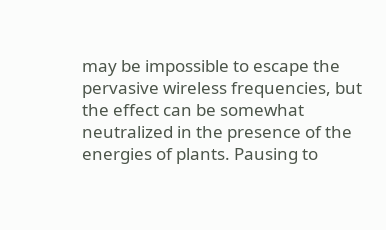may be impossible to escape the pervasive wireless frequencies, but the effect can be somewhat neutralized in the presence of the energies of plants. Pausing to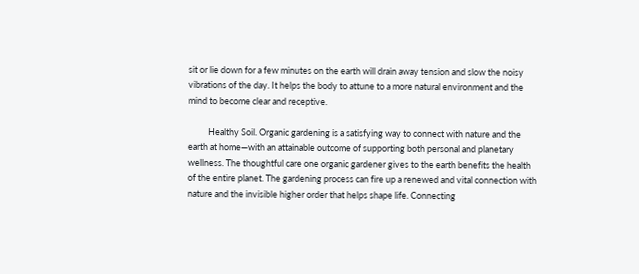sit or lie down for a few minutes on the earth will drain away tension and slow the noisy vibrations of the day. It helps the body to attune to a more natural environment and the mind to become clear and receptive.

          Healthy Soil. Organic gardening is a satisfying way to connect with nature and the earth at home—with an attainable outcome of supporting both personal and planetary wellness. The thoughtful care one organic gardener gives to the earth benefits the health of the entire planet. The gardening process can fire up a renewed and vital connection with nature and the invisible higher order that helps shape life. Connecting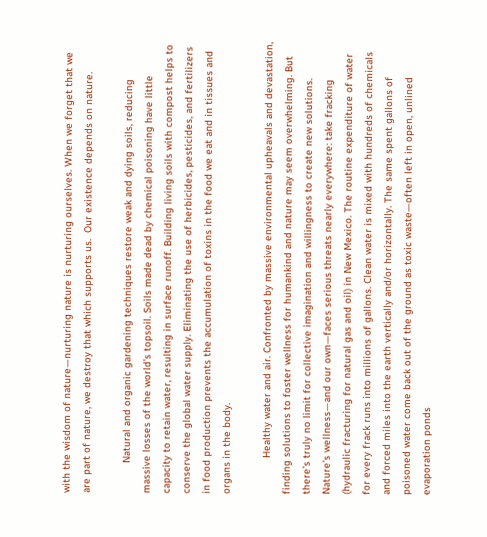with the wisdom of nature—nurturing nature is nurturing ourselves. When we forget that we are part of nature, we destroy that which supports us.  Our existence depends on nature.

          Natural and organic gardening techniques restore weak and dying soils, reducing massive losses of the world’s topsoil. Soils made dead by chemical poisoning have little capacity to retain water, resulting in surface runoff. Building living soils with compost helps to conserve the global water supply. Eliminating the use of herbicides, pesticides, and fertilizers in food production prevents the accumulation of toxins in the food we eat and in tissues and organs in the body.

            Healthy water and air. Confronted by massive environmental upheavals and devastation, finding solutions to foster wellness for humankind and nature may seem overwhelming. But there’s truly no limit for collective imagination and willingness to create new solutions. Nature’s wellness—and our own—faces serious threats nearly everywhere: take fracking (hydraulic fracturing for natural gas and oil) in New Mexico. The routine expenditure of water for every frack runs into millions of gallons. Clean water is mixed with hundreds of chemicals and forced miles into the earth vertically and/or horizontally. The same spent gallons of poisoned water come back out of the ground as toxic waste—often left in open, unlined evaporation ponds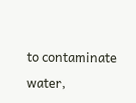to contaminate water,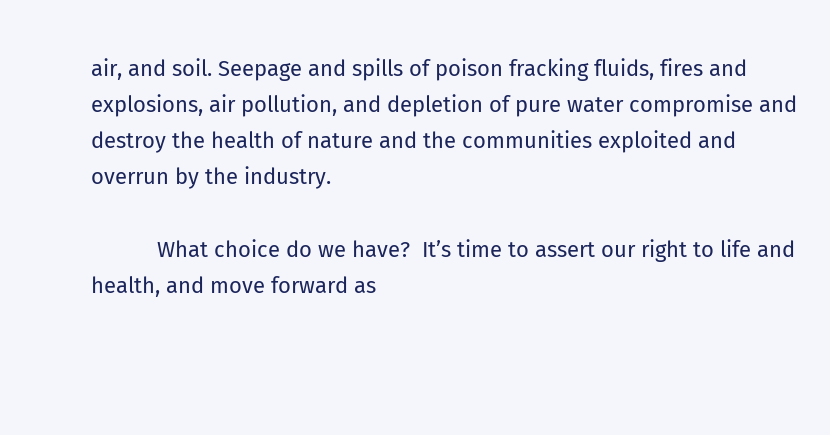air, and soil. Seepage and spills of poison fracking fluids, fires and explosions, air pollution, and depletion of pure water compromise and destroy the health of nature and the communities exploited and overrun by the industry.

           What choice do we have?  It’s time to assert our right to life and health, and move forward as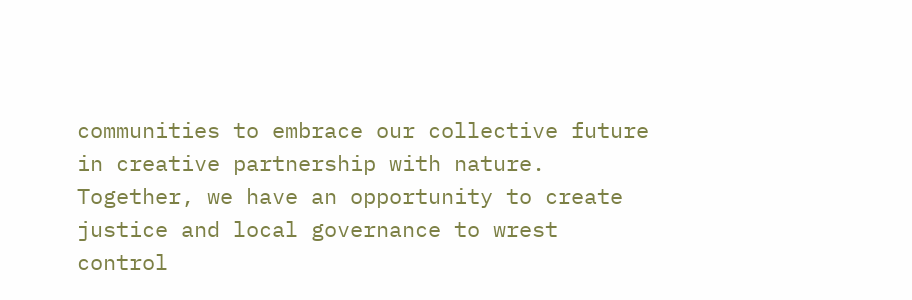communities to embrace our collective future in creative partnership with nature.  Together, we have an opportunity to create justice and local governance to wrest control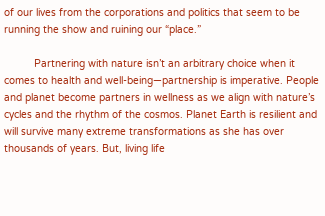of our lives from the corporations and politics that seem to be running the show and ruining our “place.”

          Partnering with nature isn’t an arbitrary choice when it comes to health and well-being—partnership is imperative. People and planet become partners in wellness as we align with nature’s cycles and the rhythm of the cosmos. Planet Earth is resilient and will survive many extreme transformations as she has over thousands of years. But, living life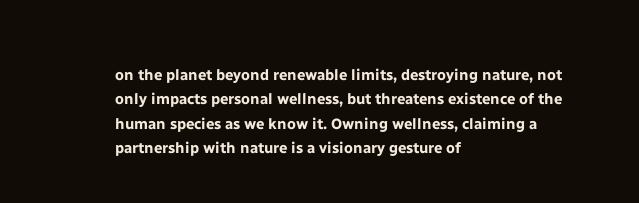on the planet beyond renewable limits, destroying nature, not only impacts personal wellness, but threatens existence of the human species as we know it. Owning wellness, claiming a partnership with nature is a visionary gesture of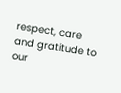respect, care and gratitude to our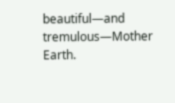beautiful—and tremulous—Mother Earth.